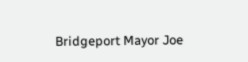Bridgeport Mayor Joe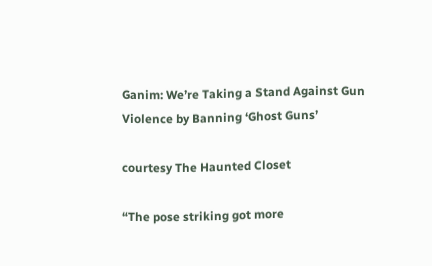Ganim: We’re Taking a Stand Against Gun Violence by Banning ‘Ghost Guns’

courtesy The Haunted Closet

“The pose striking got more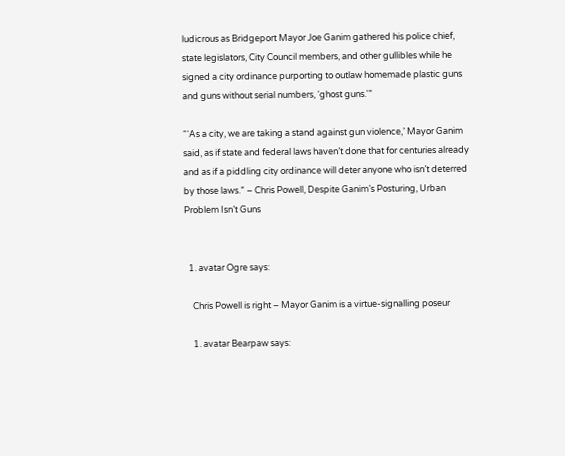ludicrous as Bridgeport Mayor Joe Ganim gathered his police chief, state legislators, City Council members, and other gullibles while he signed a city ordinance purporting to outlaw homemade plastic guns and guns without serial numbers, ‘ghost guns.'”

“‘As a city, we are taking a stand against gun violence,’ Mayor Ganim said, as if state and federal laws haven’t done that for centuries already and as if a piddling city ordinance will deter anyone who isn’t deterred by those laws.” – Chris Powell, Despite Ganim’s Posturing, Urban Problem Isn’t Guns


  1. avatar Ogre says:

    Chris Powell is right – Mayor Ganim is a virtue-signalling poseur

    1. avatar Bearpaw says: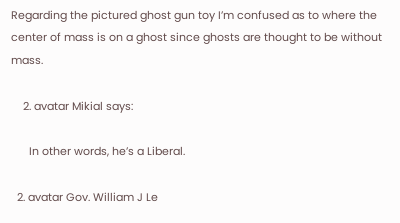Regarding the pictured ghost gun toy I’m confused as to where the center of mass is on a ghost since ghosts are thought to be without mass.

    2. avatar Mikial says:

      In other words, he’s a Liberal.

  2. avatar Gov. William J Le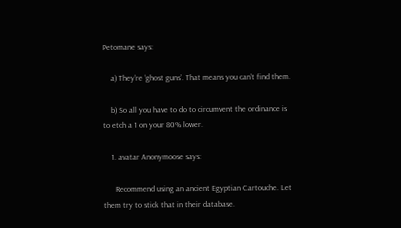Petomane says:

    a) They’re ‘ghost guns’. That means you can’t find them.

    b) So all you have to do to circumvent the ordinance is to etch a 1 on your 80% lower.

    1. avatar Anonymoose says:

      Recommend using an ancient Egyptian Cartouche. Let them try to stick that in their database.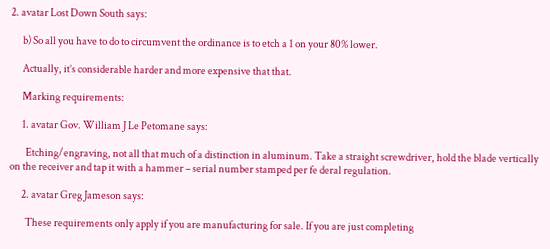2. avatar Lost Down South says:

      b) So all you have to do to circumvent the ordinance is to etch a 1 on your 80% lower.

      Actually, it’s considerable harder and more expensive that that.

      Marking requirements:

      1. avatar Gov. William J Le Petomane says:

        Etching/engraving, not all that much of a distinction in aluminum. Take a straight screwdriver, hold the blade vertically on the receiver and tap it with a hammer – serial number stamped per fe deral regulation.

      2. avatar Greg Jameson says:

        These requirements only apply if you are manufacturing for sale. If you are just completing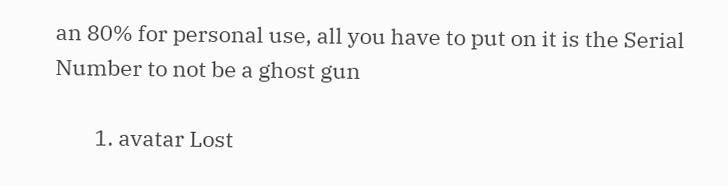an 80% for personal use, all you have to put on it is the Serial Number to not be a ghost gun

        1. avatar Lost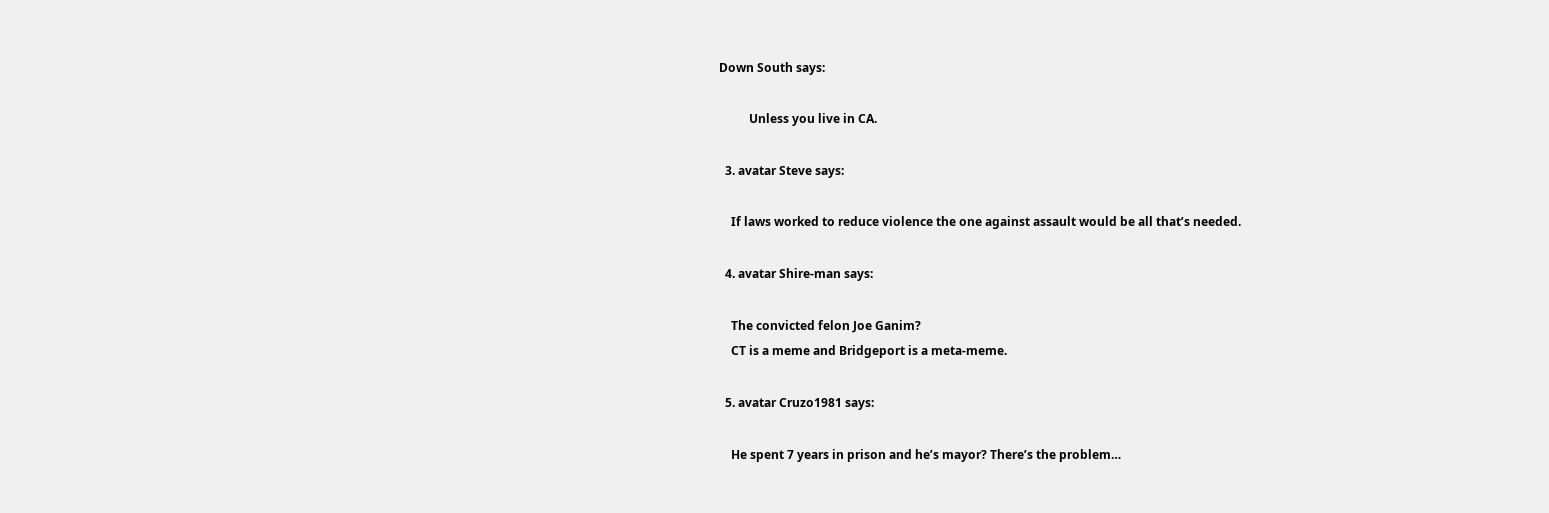Down South says:

          Unless you live in CA.

  3. avatar Steve says:

    If laws worked to reduce violence the one against assault would be all that’s needed.

  4. avatar Shire-man says:

    The convicted felon Joe Ganim?
    CT is a meme and Bridgeport is a meta-meme.

  5. avatar Cruzo1981 says:

    He spent 7 years in prison and he’s mayor? There’s the problem…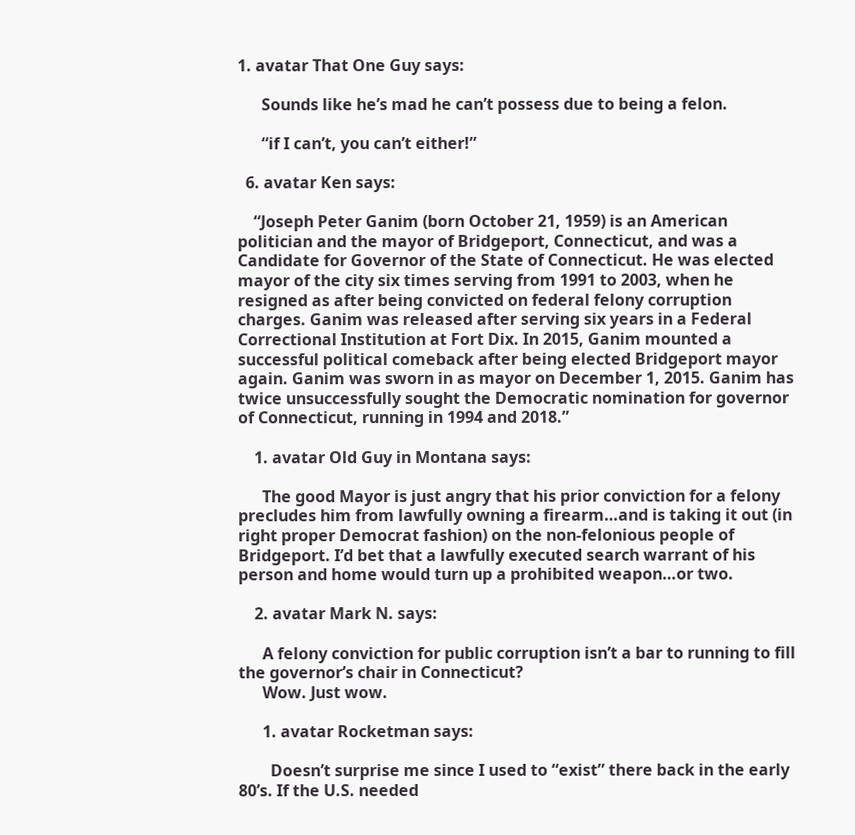1. avatar That One Guy says:

      Sounds like he’s mad he can’t possess due to being a felon.

      “if I can’t, you can’t either!”

  6. avatar Ken says:

    “Joseph Peter Ganim (born October 21, 1959) is an American politician and the mayor of Bridgeport, Connecticut, and was a Candidate for Governor of the State of Connecticut. He was elected mayor of the city six times serving from 1991 to 2003, when he resigned as after being convicted on federal felony corruption charges. Ganim was released after serving six years in a Federal Correctional Institution at Fort Dix. In 2015, Ganim mounted a successful political comeback after being elected Bridgeport mayor again. Ganim was sworn in as mayor on December 1, 2015. Ganim has twice unsuccessfully sought the Democratic nomination for governor of Connecticut, running in 1994 and 2018.”

    1. avatar Old Guy in Montana says:

      The good Mayor is just angry that his prior conviction for a felony precludes him from lawfully owning a firearm…and is taking it out (in right proper Democrat fashion) on the non-felonious people of Bridgeport. I’d bet that a lawfully executed search warrant of his person and home would turn up a prohibited weapon…or two.

    2. avatar Mark N. says:

      A felony conviction for public corruption isn’t a bar to running to fill the governor’s chair in Connecticut?
      Wow. Just wow.

      1. avatar Rocketman says:

        Doesn’t surprise me since I used to “exist” there back in the early 80’s. If the U.S. needed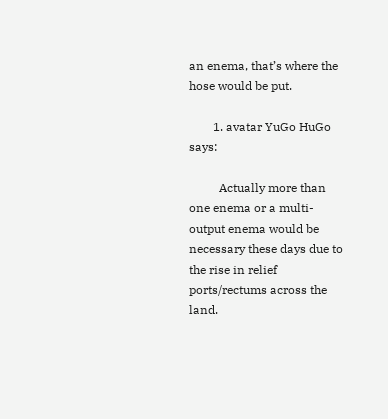an enema, that’s where the hose would be put.

        1. avatar YuGo HuGo says:

          Actually more than one enema or a multi-output enema would be necessary these days due to the rise in relief ports/rectums across the land.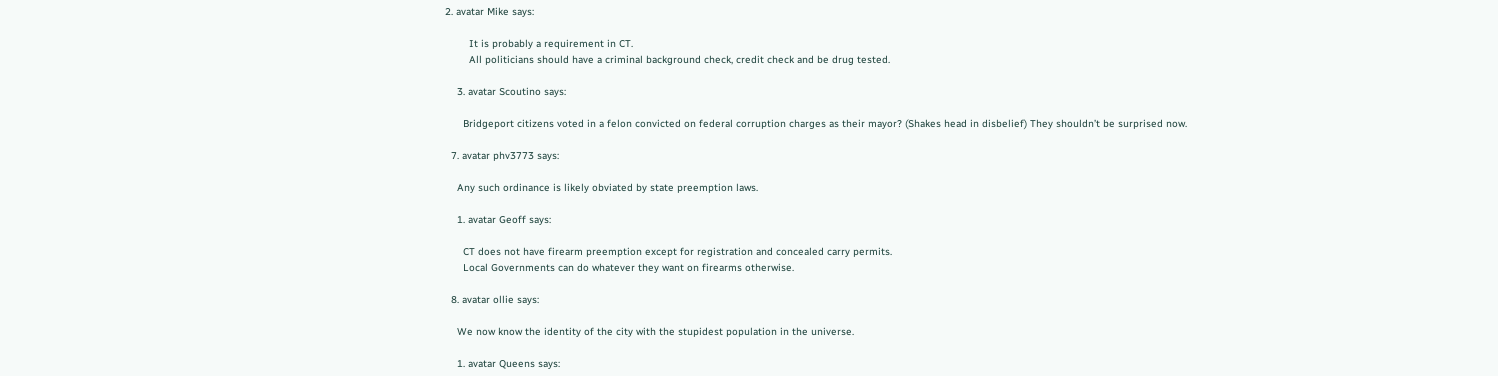2. avatar Mike says:

        It is probably a requirement in CT.
        All politicians should have a criminal background check, credit check and be drug tested.

    3. avatar Scoutino says:

      Bridgeport citizens voted in a felon convicted on federal corruption charges as their mayor? (Shakes head in disbelief) They shouldn’t be surprised now.

  7. avatar phv3773 says:

    Any such ordinance is likely obviated by state preemption laws.

    1. avatar Geoff says:

      CT does not have firearm preemption except for registration and concealed carry permits.
      Local Governments can do whatever they want on firearms otherwise.

  8. avatar ollie says:

    We now know the identity of the city with the stupidest population in the universe.

    1. avatar Queens says: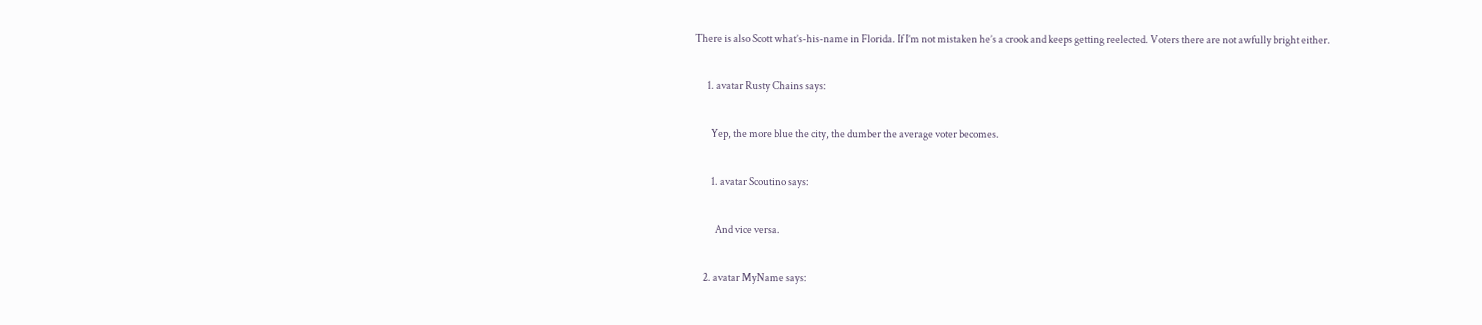There is also Scott what’s-his-name in Florida. If I’m not mistaken he’s a crook and keeps getting reelected. Voters there are not awfully bright either.

      1. avatar Rusty Chains says:

        Yep, the more blue the city, the dumber the average voter becomes.

        1. avatar Scoutino says:

          And vice versa.

    2. avatar MyName says: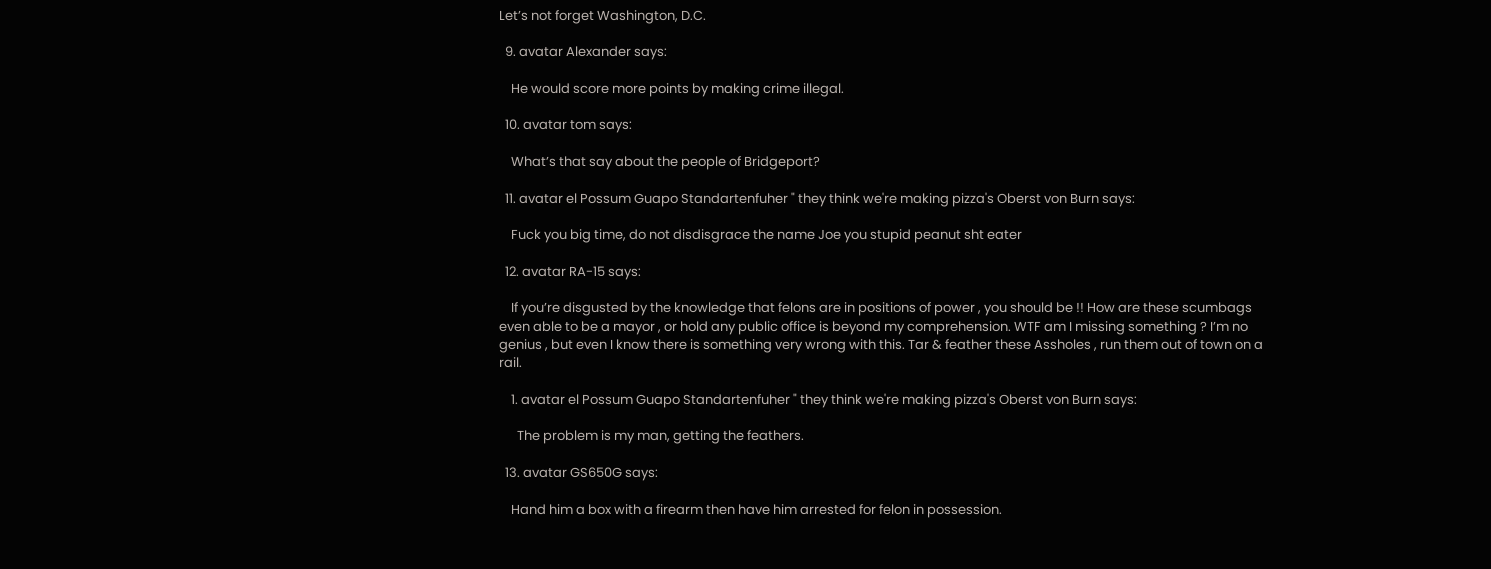Let’s not forget Washington, D.C.

  9. avatar Alexander says:

    He would score more points by making crime illegal.

  10. avatar tom says:

    What’s that say about the people of Bridgeport?

  11. avatar el Possum Guapo Standartenfuher " they think we're making pizza's Oberst von Burn says:

    Fuck you big time, do not disdisgrace the name Joe you stupid peanut sht eater

  12. avatar RA-15 says:

    If you’re disgusted by the knowledge that felons are in positions of power , you should be !! How are these scumbags even able to be a mayor , or hold any public office is beyond my comprehension. WTF am I missing something ? I’m no genius , but even I know there is something very wrong with this. Tar & feather these Assholes , run them out of town on a rail.

    1. avatar el Possum Guapo Standartenfuher " they think we're making pizza's Oberst von Burn says:

      The problem is my man, getting the feathers.

  13. avatar GS650G says:

    Hand him a box with a firearm then have him arrested for felon in possession.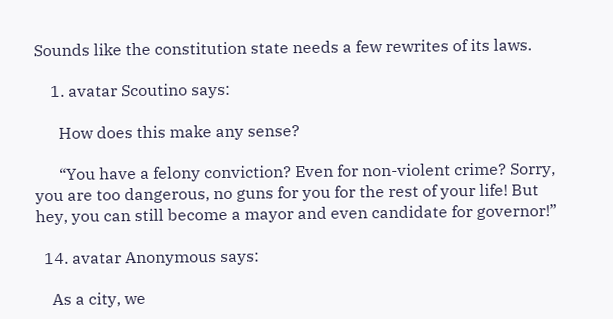Sounds like the constitution state needs a few rewrites of its laws.

    1. avatar Scoutino says:

      How does this make any sense?

      “You have a felony conviction? Even for non-violent crime? Sorry, you are too dangerous, no guns for you for the rest of your life! But hey, you can still become a mayor and even candidate for governor!”

  14. avatar Anonymous says:

    As a city, we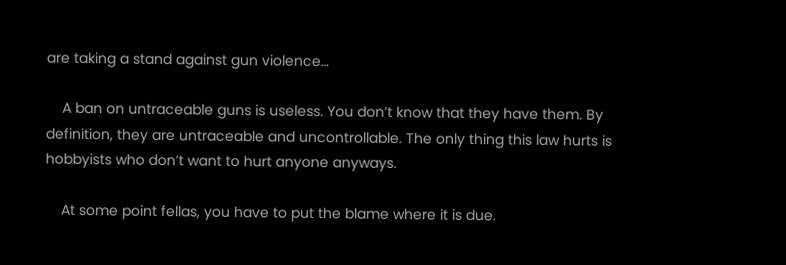are taking a stand against gun violence…

    A ban on untraceable guns is useless. You don’t know that they have them. By definition, they are untraceable and uncontrollable. The only thing this law hurts is hobbyists who don’t want to hurt anyone anyways.

    At some point fellas, you have to put the blame where it is due.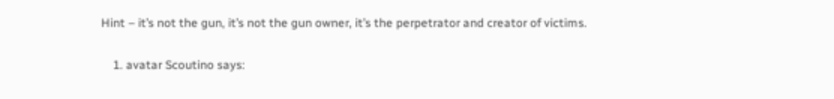Hint – it’s not the gun, it’s not the gun owner, it’s the perpetrator and creator of victims.

    1. avatar Scoutino says: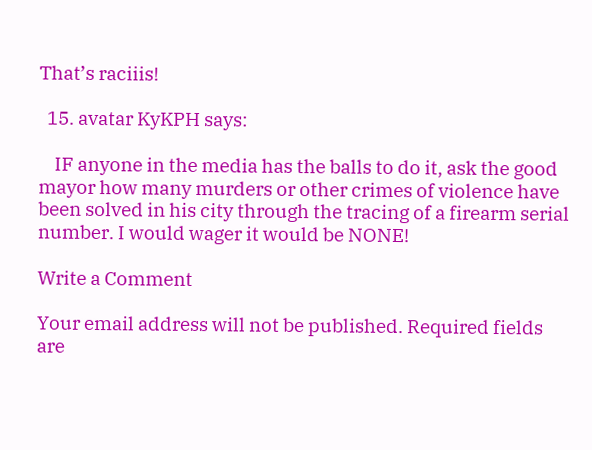That’s raciiis!

  15. avatar KyKPH says:

    IF anyone in the media has the balls to do it, ask the good mayor how many murders or other crimes of violence have been solved in his city through the tracing of a firearm serial number. I would wager it would be NONE!

Write a Comment

Your email address will not be published. Required fields are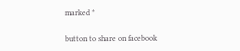marked *

button to share on facebook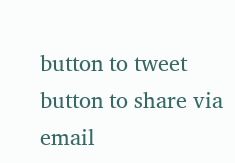button to tweet
button to share via email